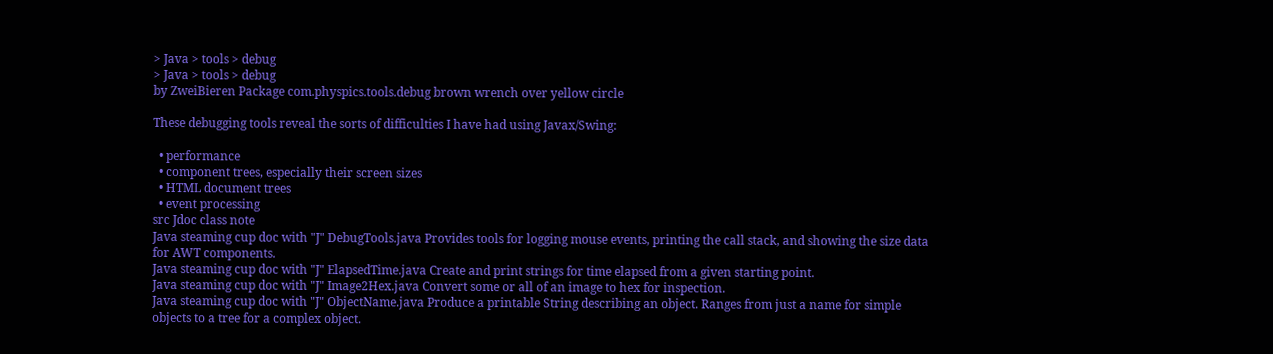> Java > tools > debug
> Java > tools > debug
by ZweiBieren Package com.physpics.tools.debug brown wrench over yellow circle

These debugging tools reveal the sorts of difficulties I have had using Javax/Swing:

  • performance
  • component trees, especially their screen sizes
  • HTML document trees
  • event processing
src Jdoc class note
Java steaming cup doc with "J" DebugTools.java Provides tools for logging mouse events, printing the call stack, and showing the size data for AWT components.
Java steaming cup doc with "J" ElapsedTime.java Create and print strings for time elapsed from a given starting point.
Java steaming cup doc with "J" Image2Hex.java Convert some or all of an image to hex for inspection.
Java steaming cup doc with "J" ObjectName.java Produce a printable String describing an object. Ranges from just a name for simple objects to a tree for a complex object.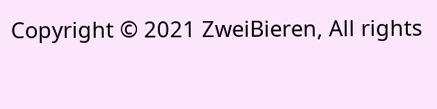Copyright © 2021 ZweiBieren, All rights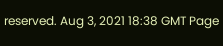reserved. Aug 3, 2021 18:38 GMT Page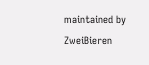maintained by ZweiBieren